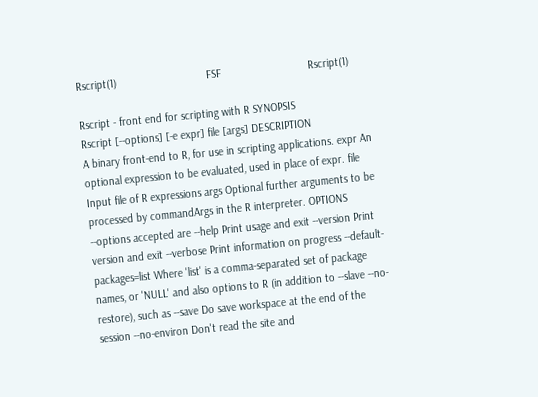Rscript(1)                              FSF                             Rscript(1)

Rscript - front end for scripting with R SYNOPSIS
Rscript [--options] [-e expr] file [args] DESCRIPTION
A binary front-end to R, for use in scripting applications. expr An optional expression to be evaluated, used in place of expr. file Input file of R expressions args Optional further arguments to be processed by commandArgs in the R interpreter. OPTIONS
--options accepted are --help Print usage and exit --version Print version and exit --verbose Print information on progress --default-packages=list Where 'list' is a comma-separated set of package names, or 'NULL' and also options to R (in addition to --slave --no-restore), such as --save Do save workspace at the end of the session --no-environ Don't read the site and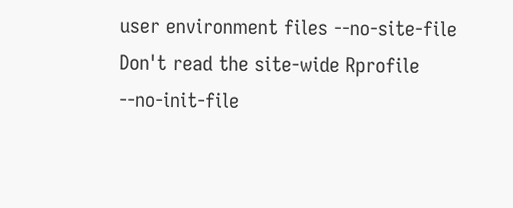user environment files --no-site-file Don't read the site-wide Rprofile --no-init-file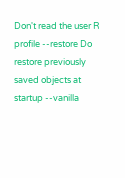Don't read the user R profile --restore Do restore previously saved objects at startup --vanilla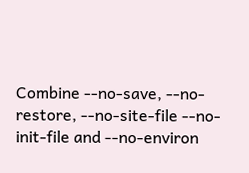Combine --no-save, --no-restore, --no-site-file --no-init-file and --no-environ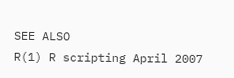SEE ALSO
R(1) R scripting April 2007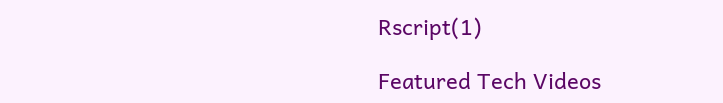Rscript(1)

Featured Tech Videos